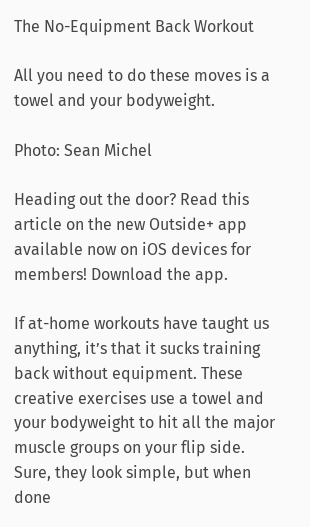The No-Equipment Back Workout

All you need to do these moves is a towel and your bodyweight.

Photo: Sean Michel

Heading out the door? Read this article on the new Outside+ app available now on iOS devices for members! Download the app.

If at-home workouts have taught us anything, it’s that it sucks training back without equipment. These creative exercises use a towel and your bodyweight to hit all the major muscle groups on your flip side. Sure, they look simple, but when done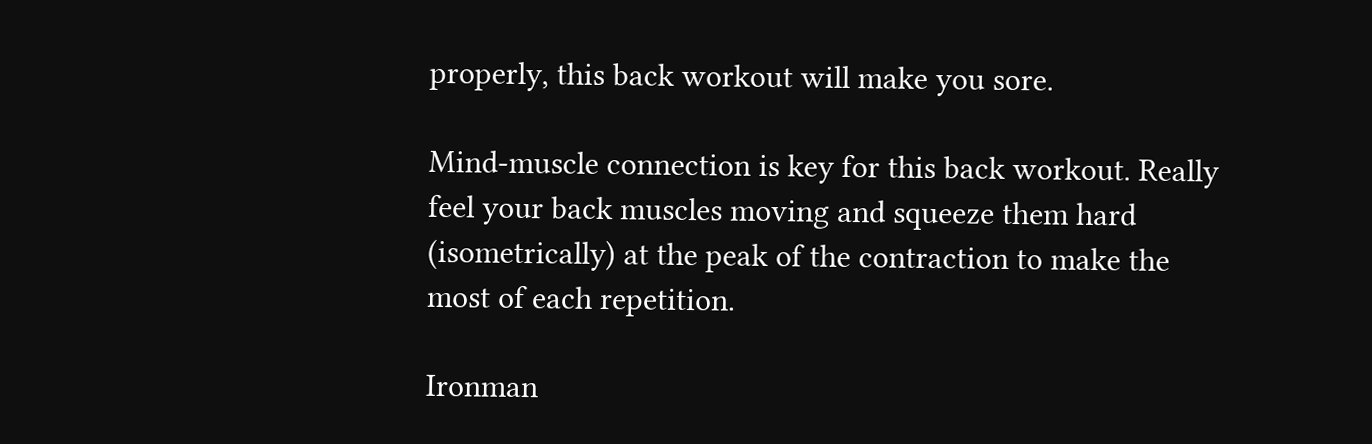properly, this back workout will make you sore.

Mind-muscle connection is key for this back workout. Really feel your back muscles moving and squeeze them hard (isometrically) at the peak of the contraction to make the most of each repetition.

Ironman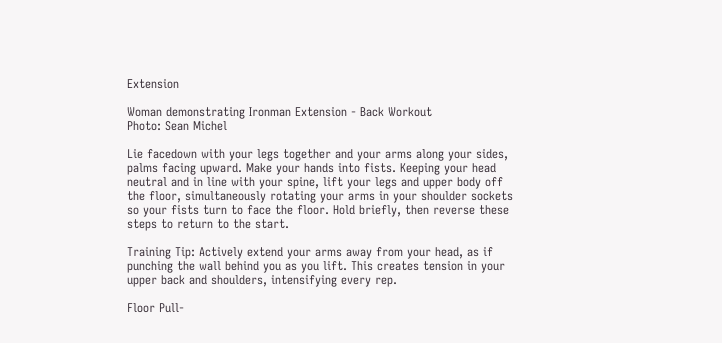Extension

Woman demonstrating Ironman Extension - Back Workout
Photo: Sean Michel

Lie facedown with your legs together and your arms along your sides, palms facing upward. Make your hands into fists. Keeping your head neutral and in line with your spine, lift your legs and upper body off the floor, simultaneously rotating your arms in your shoulder sockets so your fists turn to face the floor. Hold briefly, then reverse these steps to return to the start.

Training Tip: Actively extend your arms away from your head, as if punching the wall behind you as you lift. This creates tension in your upper back and shoulders, intensifying every rep.

Floor Pull-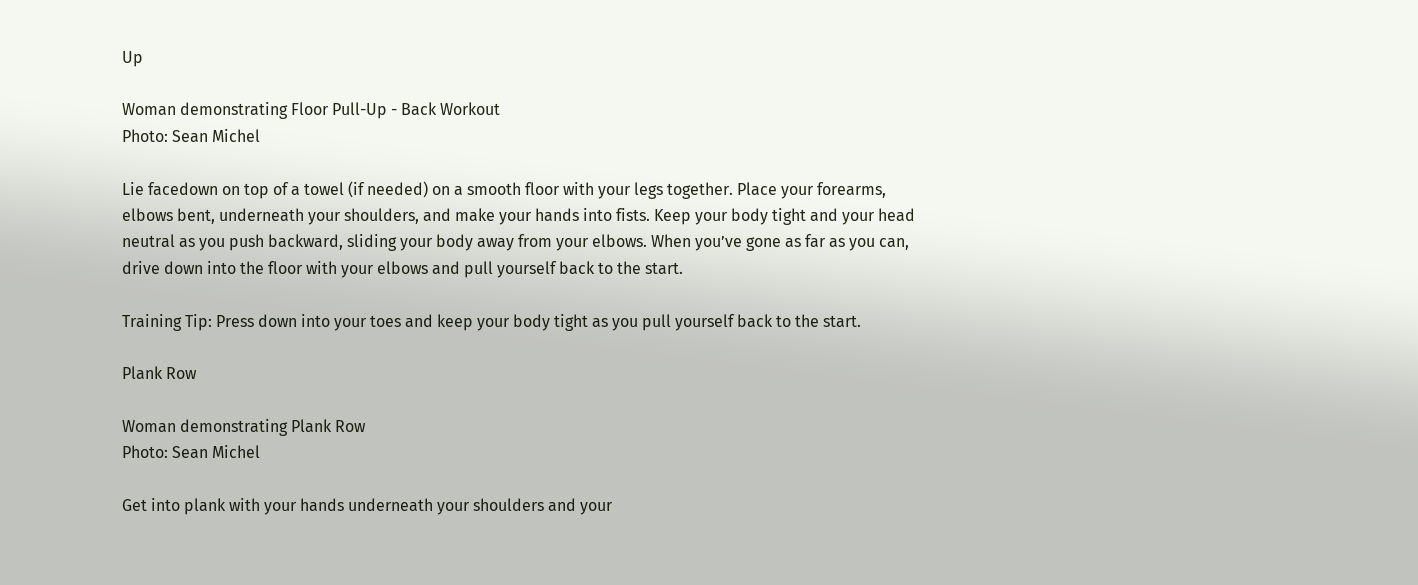Up

Woman demonstrating Floor Pull-Up - Back Workout
Photo: Sean Michel

Lie facedown on top of a towel (if needed) on a smooth floor with your legs together. Place your forearms, elbows bent, underneath your shoulders, and make your hands into fists. Keep your body tight and your head neutral as you push backward, sliding your body away from your elbows. When you’ve gone as far as you can, drive down into the floor with your elbows and pull yourself back to the start.

Training Tip: Press down into your toes and keep your body tight as you pull yourself back to the start.

Plank Row

Woman demonstrating Plank Row
Photo: Sean Michel

Get into plank with your hands underneath your shoulders and your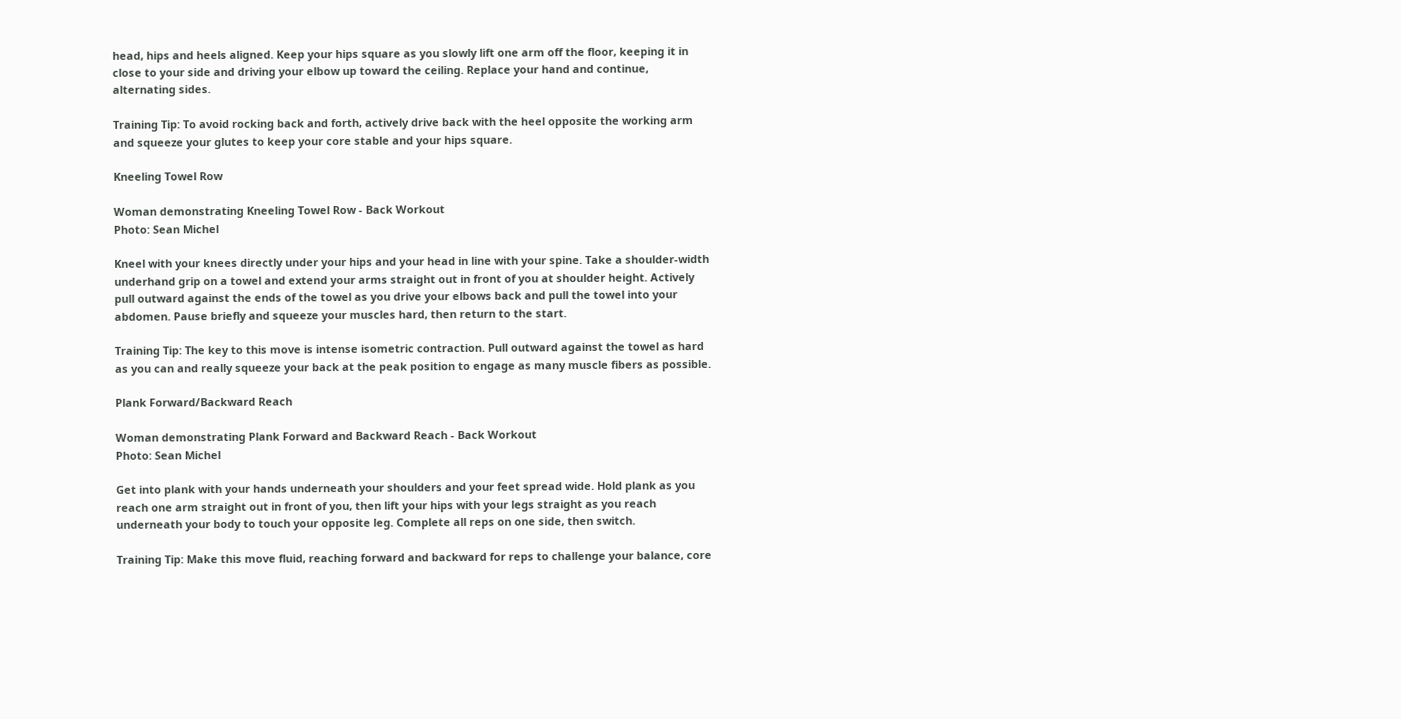head, hips and heels aligned. Keep your hips square as you slowly lift one arm off the floor, keeping it in close to your side and driving your elbow up toward the ceiling. Replace your hand and continue, alternating sides.

Training Tip: To avoid rocking back and forth, actively drive back with the heel opposite the working arm and squeeze your glutes to keep your core stable and your hips square.

Kneeling Towel Row

Woman demonstrating Kneeling Towel Row - Back Workout
Photo: Sean Michel

Kneel with your knees directly under your hips and your head in line with your spine. Take a shoulder-width underhand grip on a towel and extend your arms straight out in front of you at shoulder height. Actively pull outward against the ends of the towel as you drive your elbows back and pull the towel into your abdomen. Pause briefly and squeeze your muscles hard, then return to the start.

Training Tip: The key to this move is intense isometric contraction. Pull outward against the towel as hard as you can and really squeeze your back at the peak position to engage as many muscle fibers as possible.

Plank Forward/Backward Reach

Woman demonstrating Plank Forward and Backward Reach - Back Workout
Photo: Sean Michel

Get into plank with your hands underneath your shoulders and your feet spread wide. Hold plank as you reach one arm straight out in front of you, then lift your hips with your legs straight as you reach underneath your body to touch your opposite leg. Complete all reps on one side, then switch.

Training Tip: Make this move fluid, reaching forward and backward for reps to challenge your balance, core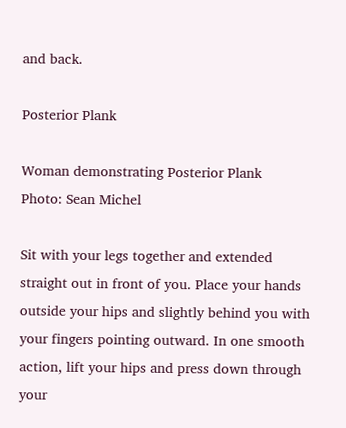and back.

Posterior Plank

Woman demonstrating Posterior Plank
Photo: Sean Michel

Sit with your legs together and extended straight out in front of you. Place your hands outside your hips and slightly behind you with your fingers pointing outward. In one smooth action, lift your hips and press down through your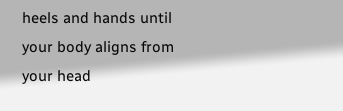heels and hands until your body aligns from your head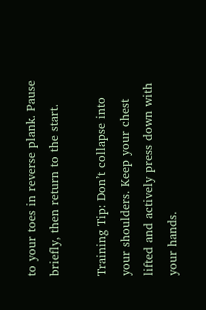to your toes in reverse plank. Pause briefly, then return to the start.

Training Tip: Don’t collapse into your shoulders. Keep your chest lifted and actively press down with your hands.